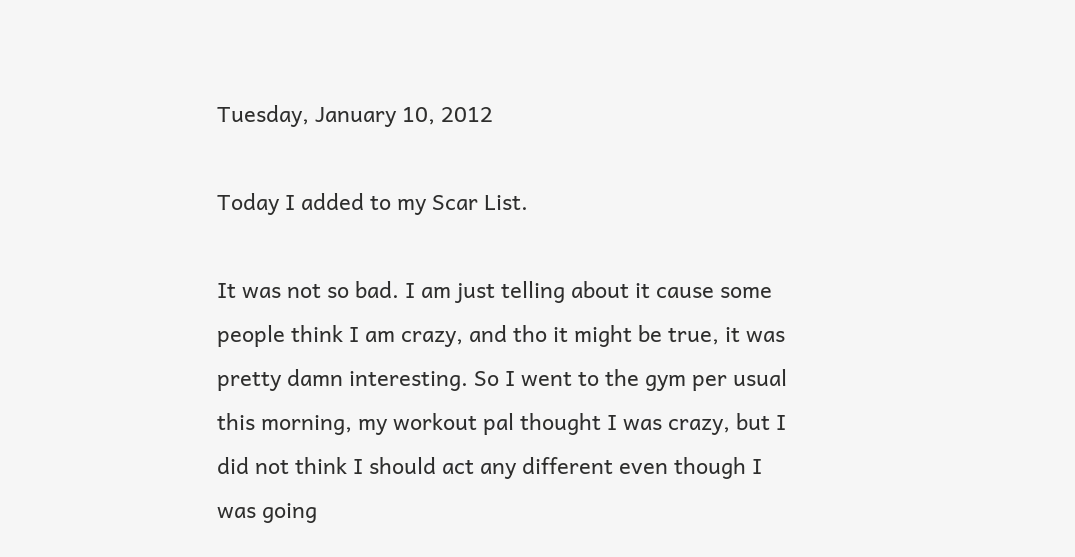Tuesday, January 10, 2012

Today I added to my Scar List.

It was not so bad. I am just telling about it cause some people think I am crazy, and tho it might be true, it was pretty damn interesting. So I went to the gym per usual this morning, my workout pal thought I was crazy, but I did not think I should act any different even though I was going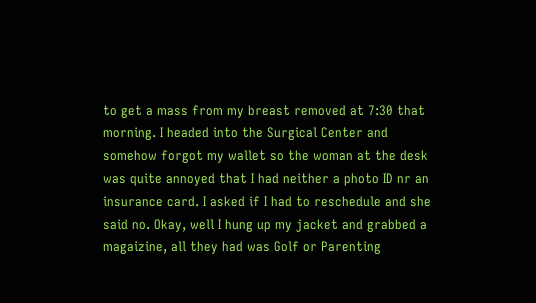to get a mass from my breast removed at 7:30 that morning. I headed into the Surgical Center and somehow forgot my wallet so the woman at the desk was quite annoyed that I had neither a photo ID nr an insurance card. I asked if I had to reschedule and she said no. Okay, well I hung up my jacket and grabbed a magaizine, all they had was Golf or Parenting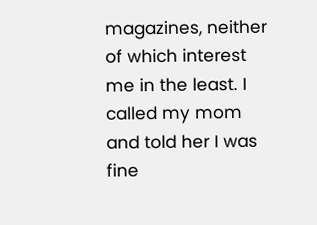magazines, neither of which interest me in the least. I called my mom and told her I was fine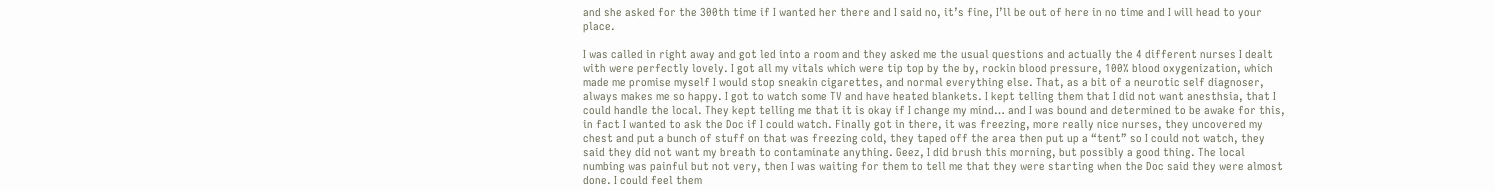and she asked for the 300th time if I wanted her there and I said no, it’s fine, I’ll be out of here in no time and I will head to your place.

I was called in right away and got led into a room and they asked me the usual questions and actually the 4 different nurses I dealt with were perfectly lovely. I got all my vitals which were tip top by the by, rockin blood pressure, 100% blood oxygenization, which made me promise myself I would stop sneakin cigarettes, and normal everything else. That, as a bit of a neurotic self diagnoser, always makes me so happy. I got to watch some TV and have heated blankets. I kept telling them that I did not want anesthsia, that I could handle the local. They kept telling me that it is okay if I change my mind… and I was bound and determined to be awake for this, in fact I wanted to ask the Doc if I could watch. Finally got in there, it was freezing, more really nice nurses, they uncovered my chest and put a bunch of stuff on that was freezing cold, they taped off the area then put up a “tent” so I could not watch, they said they did not want my breath to contaminate anything. Geez, I did brush this morning, but possibly a good thing. The local numbing was painful but not very, then I was waiting for them to tell me that they were starting when the Doc said they were almost done. I could feel them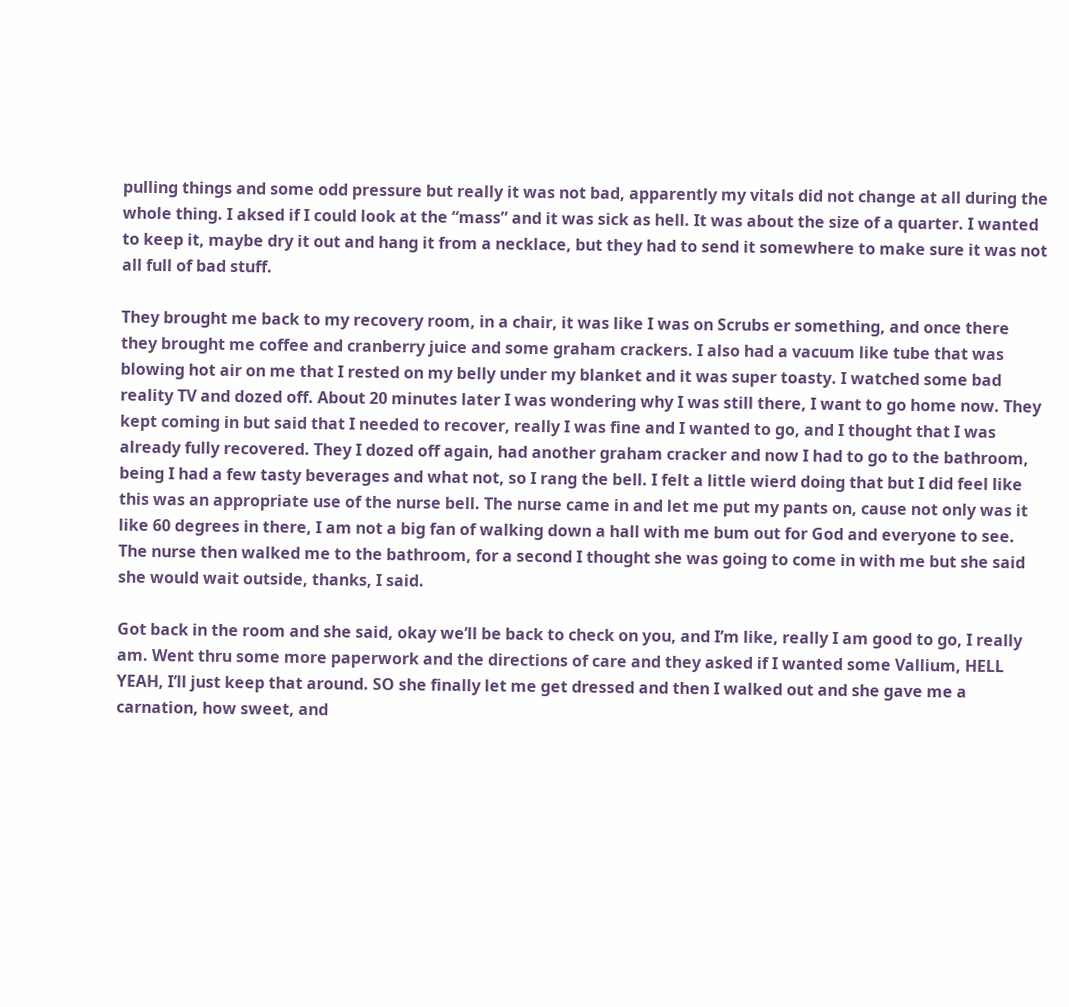pulling things and some odd pressure but really it was not bad, apparently my vitals did not change at all during the whole thing. I aksed if I could look at the “mass” and it was sick as hell. It was about the size of a quarter. I wanted to keep it, maybe dry it out and hang it from a necklace, but they had to send it somewhere to make sure it was not all full of bad stuff.

They brought me back to my recovery room, in a chair, it was like I was on Scrubs er something, and once there they brought me coffee and cranberry juice and some graham crackers. I also had a vacuum like tube that was blowing hot air on me that I rested on my belly under my blanket and it was super toasty. I watched some bad reality TV and dozed off. About 20 minutes later I was wondering why I was still there, I want to go home now. They kept coming in but said that I needed to recover, really I was fine and I wanted to go, and I thought that I was already fully recovered. They I dozed off again, had another graham cracker and now I had to go to the bathroom, being I had a few tasty beverages and what not, so I rang the bell. I felt a little wierd doing that but I did feel like this was an appropriate use of the nurse bell. The nurse came in and let me put my pants on, cause not only was it like 60 degrees in there, I am not a big fan of walking down a hall with me bum out for God and everyone to see. The nurse then walked me to the bathroom, for a second I thought she was going to come in with me but she said she would wait outside, thanks, I said.

Got back in the room and she said, okay we’ll be back to check on you, and I’m like, really I am good to go, I really am. Went thru some more paperwork and the directions of care and they asked if I wanted some Vallium, HELL YEAH, I’ll just keep that around. SO she finally let me get dressed and then I walked out and she gave me a carnation, how sweet, and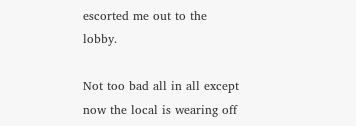escorted me out to the lobby.

Not too bad all in all except now the local is wearing off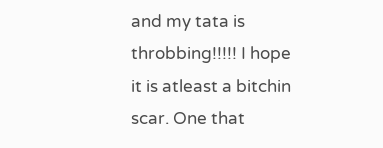and my tata is throbbing!!!!! I hope it is atleast a bitchin scar. One that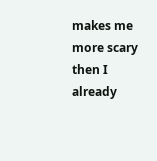makes me more scary then I already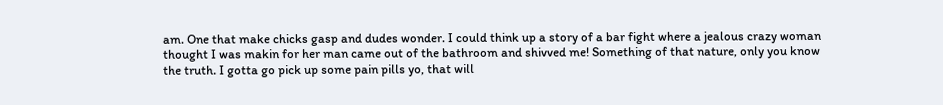am. One that make chicks gasp and dudes wonder. I could think up a story of a bar fight where a jealous crazy woman thought I was makin for her man came out of the bathroom and shivved me! Something of that nature, only you know the truth. I gotta go pick up some pain pills yo, that will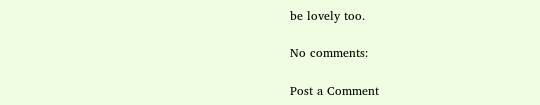be lovely too.

No comments:

Post a Comment